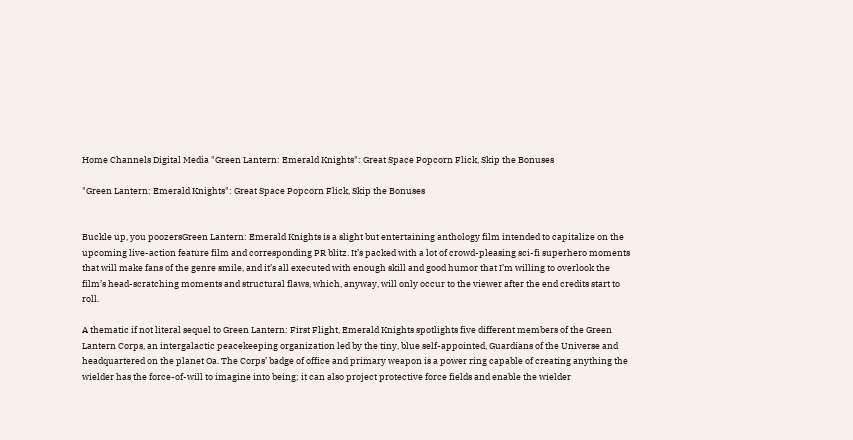Home Channels Digital Media "Green Lantern: Emerald Knights": Great Space Popcorn Flick, Skip the Bonuses

"Green Lantern: Emerald Knights": Great Space Popcorn Flick, Skip the Bonuses


Buckle up, you poozersGreen Lantern: Emerald Knights is a slight but entertaining anthology film intended to capitalize on the upcoming live-action feature film and corresponding PR blitz. It’s packed with a lot of crowd-pleasing sci-fi superhero moments that will make fans of the genre smile, and it’s all executed with enough skill and good humor that I’m willing to overlook the film’s head-scratching moments and structural flaws, which, anyway, will only occur to the viewer after the end credits start to roll.

A thematic if not literal sequel to Green Lantern: First Flight, Emerald Knights spotlights five different members of the Green Lantern Corps, an intergalactic peacekeeping organization led by the tiny, blue self-appointed, Guardians of the Universe and headquartered on the planet Oa. The Corps’ badge of office and primary weapon is a power ring capable of creating anything the wielder has the force-of-will to imagine into being; it can also project protective force fields and enable the wielder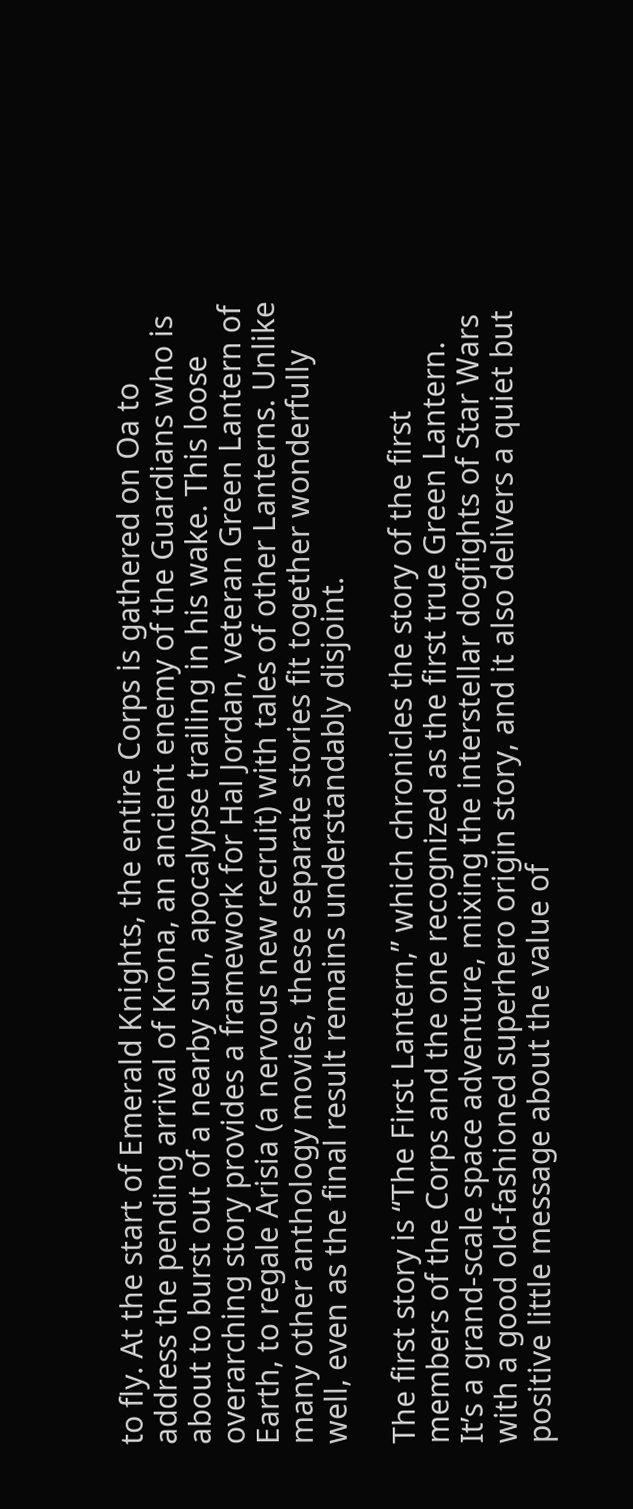to fly. At the start of Emerald Knights, the entire Corps is gathered on Oa to address the pending arrival of Krona, an ancient enemy of the Guardians who is about to burst out of a nearby sun, apocalypse trailing in his wake. This loose overarching story provides a framework for Hal Jordan, veteran Green Lantern of Earth, to regale Arisia (a nervous new recruit) with tales of other Lanterns. Unlike many other anthology movies, these separate stories fit together wonderfully well, even as the final result remains understandably disjoint.

The first story is “The First Lantern,” which chronicles the story of the first members of the Corps and the one recognized as the first true Green Lantern. It’s a grand-scale space adventure, mixing the interstellar dogfights of Star Wars with a good old-fashioned superhero origin story, and it also delivers a quiet but positive little message about the value of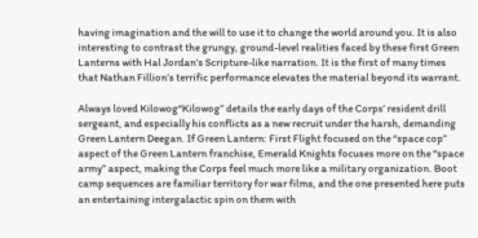having imagination and the will to use it to change the world around you. It is also interesting to contrast the grungy, ground-level realities faced by these first Green Lanterns with Hal Jordan’s Scripture-like narration. It is the first of many times that Nathan Fillion’s terrific performance elevates the material beyond its warrant.

Always loved Kilowog“Kilowog” details the early days of the Corps’ resident drill sergeant, and especially his conflicts as a new recruit under the harsh, demanding Green Lantern Deegan. If Green Lantern: First Flight focused on the “space cop” aspect of the Green Lantern franchise, Emerald Knights focuses more on the “space army” aspect, making the Corps feel much more like a military organization. Boot camp sequences are familiar territory for war films, and the one presented here puts an entertaining intergalactic spin on them with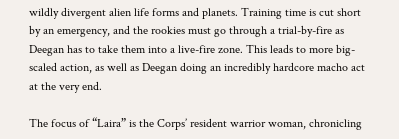wildly divergent alien life forms and planets. Training time is cut short by an emergency, and the rookies must go through a trial-by-fire as Deegan has to take them into a live-fire zone. This leads to more big-scaled action, as well as Deegan doing an incredibly hardcore macho act at the very end.

The focus of “Laira” is the Corps’ resident warrior woman, chronicling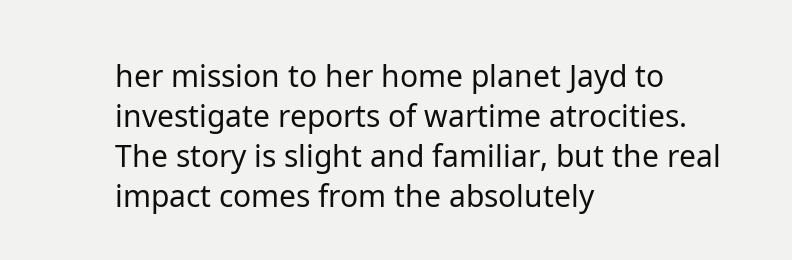her mission to her home planet Jayd to investigate reports of wartime atrocities. The story is slight and familiar, but the real impact comes from the absolutely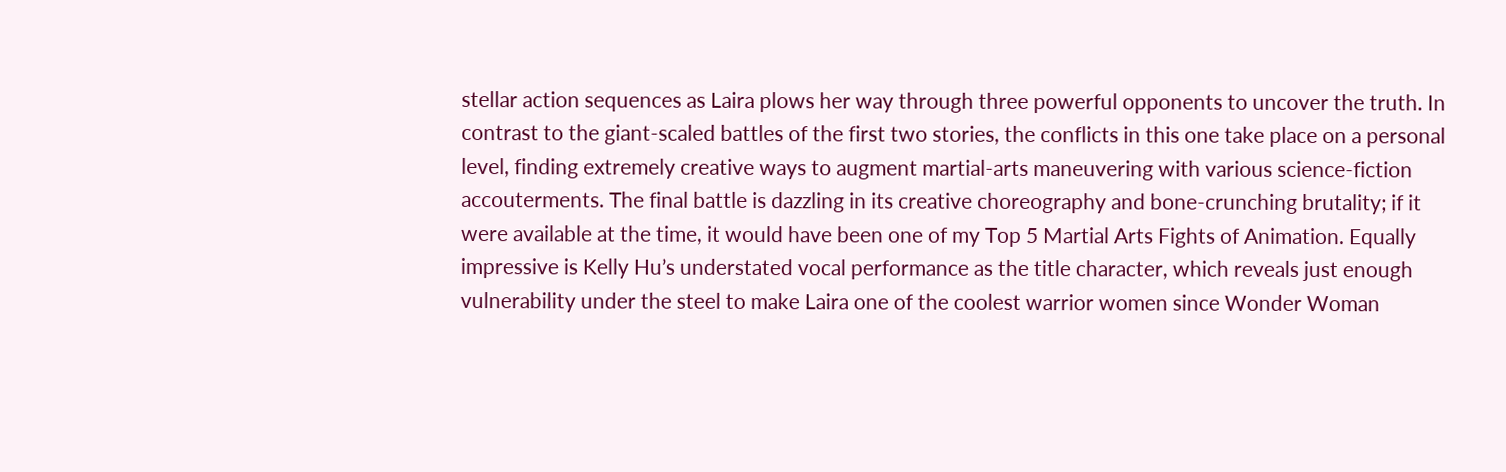stellar action sequences as Laira plows her way through three powerful opponents to uncover the truth. In contrast to the giant-scaled battles of the first two stories, the conflicts in this one take place on a personal level, finding extremely creative ways to augment martial-arts maneuvering with various science-fiction accouterments. The final battle is dazzling in its creative choreography and bone-crunching brutality; if it were available at the time, it would have been one of my Top 5 Martial Arts Fights of Animation. Equally impressive is Kelly Hu’s understated vocal performance as the title character, which reveals just enough vulnerability under the steel to make Laira one of the coolest warrior women since Wonder Woman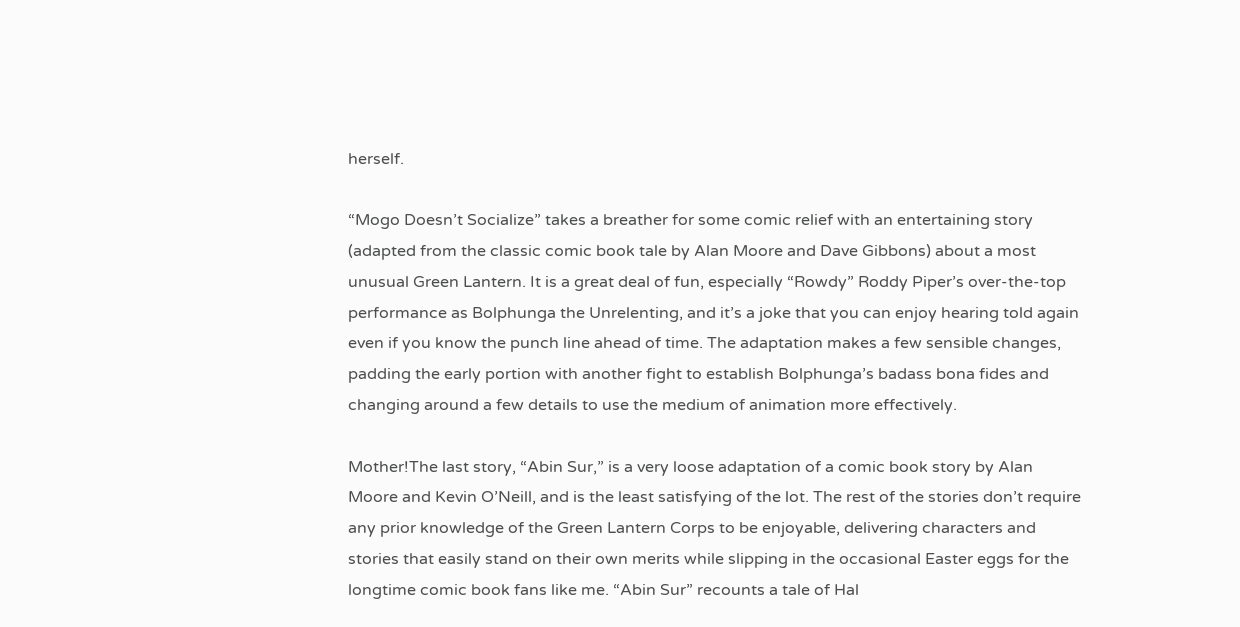herself.

“Mogo Doesn’t Socialize” takes a breather for some comic relief with an entertaining story (adapted from the classic comic book tale by Alan Moore and Dave Gibbons) about a most unusual Green Lantern. It is a great deal of fun, especially “Rowdy” Roddy Piper’s over-the-top performance as Bolphunga the Unrelenting, and it’s a joke that you can enjoy hearing told again even if you know the punch line ahead of time. The adaptation makes a few sensible changes, padding the early portion with another fight to establish Bolphunga’s badass bona fides and changing around a few details to use the medium of animation more effectively.

Mother!The last story, “Abin Sur,” is a very loose adaptation of a comic book story by Alan Moore and Kevin O’Neill, and is the least satisfying of the lot. The rest of the stories don’t require any prior knowledge of the Green Lantern Corps to be enjoyable, delivering characters and stories that easily stand on their own merits while slipping in the occasional Easter eggs for the longtime comic book fans like me. “Abin Sur” recounts a tale of Hal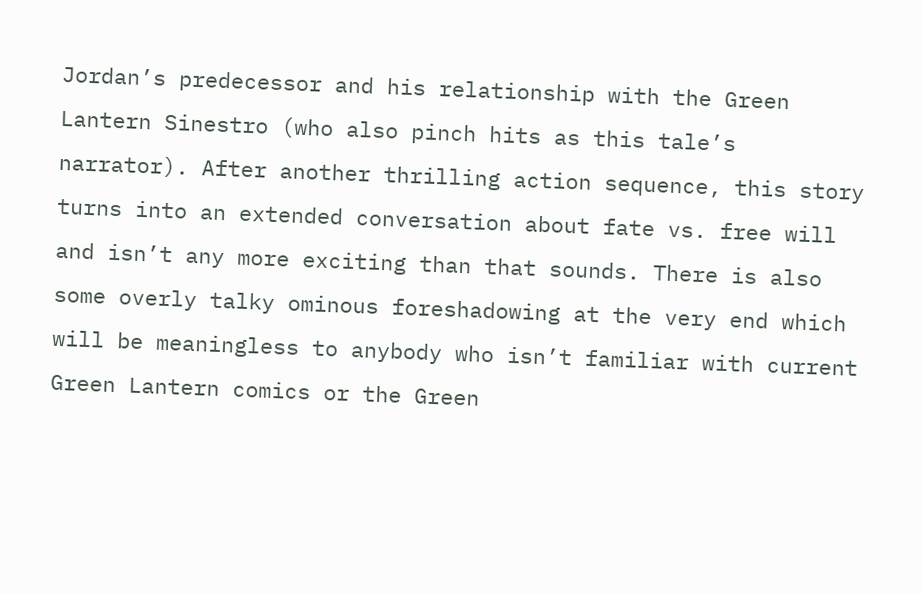Jordan’s predecessor and his relationship with the Green Lantern Sinestro (who also pinch hits as this tale’s narrator). After another thrilling action sequence, this story turns into an extended conversation about fate vs. free will and isn’t any more exciting than that sounds. There is also some overly talky ominous foreshadowing at the very end which will be meaningless to anybody who isn’t familiar with current Green Lantern comics or the Green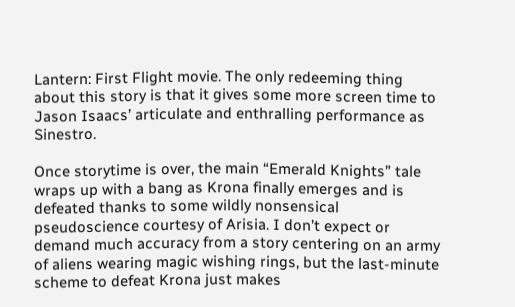Lantern: First Flight movie. The only redeeming thing about this story is that it gives some more screen time to Jason Isaacs’ articulate and enthralling performance as Sinestro.

Once storytime is over, the main “Emerald Knights” tale wraps up with a bang as Krona finally emerges and is defeated thanks to some wildly nonsensical pseudoscience courtesy of Arisia. I don’t expect or demand much accuracy from a story centering on an army of aliens wearing magic wishing rings, but the last-minute scheme to defeat Krona just makes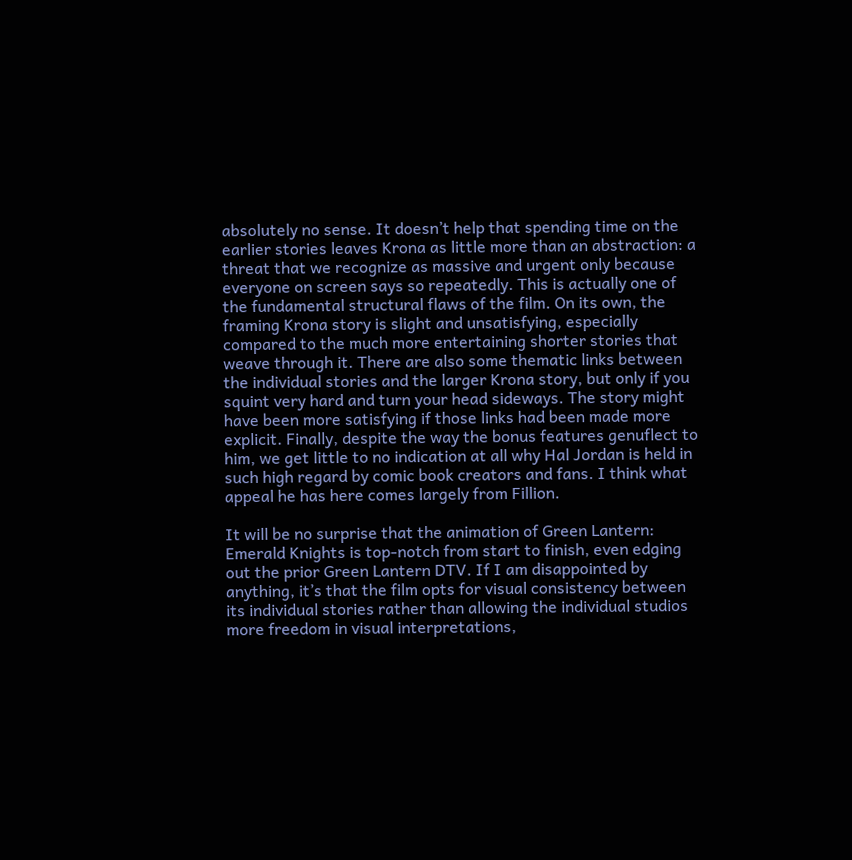absolutely no sense. It doesn’t help that spending time on the earlier stories leaves Krona as little more than an abstraction: a threat that we recognize as massive and urgent only because everyone on screen says so repeatedly. This is actually one of the fundamental structural flaws of the film. On its own, the framing Krona story is slight and unsatisfying, especially compared to the much more entertaining shorter stories that weave through it. There are also some thematic links between the individual stories and the larger Krona story, but only if you squint very hard and turn your head sideways. The story might have been more satisfying if those links had been made more explicit. Finally, despite the way the bonus features genuflect to him, we get little to no indication at all why Hal Jordan is held in such high regard by comic book creators and fans. I think what appeal he has here comes largely from Fillion.

It will be no surprise that the animation of Green Lantern: Emerald Knights is top-notch from start to finish, even edging out the prior Green Lantern DTV. If I am disappointed by anything, it’s that the film opts for visual consistency between its individual stories rather than allowing the individual studios more freedom in visual interpretations,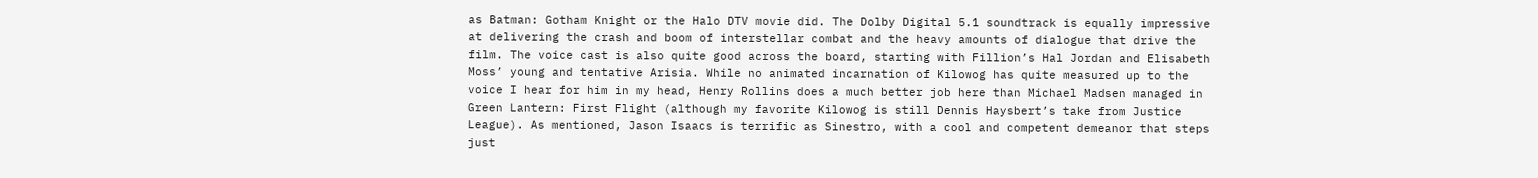as Batman: Gotham Knight or the Halo DTV movie did. The Dolby Digital 5.1 soundtrack is equally impressive at delivering the crash and boom of interstellar combat and the heavy amounts of dialogue that drive the film. The voice cast is also quite good across the board, starting with Fillion’s Hal Jordan and Elisabeth Moss’ young and tentative Arisia. While no animated incarnation of Kilowog has quite measured up to the voice I hear for him in my head, Henry Rollins does a much better job here than Michael Madsen managed in Green Lantern: First Flight (although my favorite Kilowog is still Dennis Haysbert’s take from Justice League). As mentioned, Jason Isaacs is terrific as Sinestro, with a cool and competent demeanor that steps just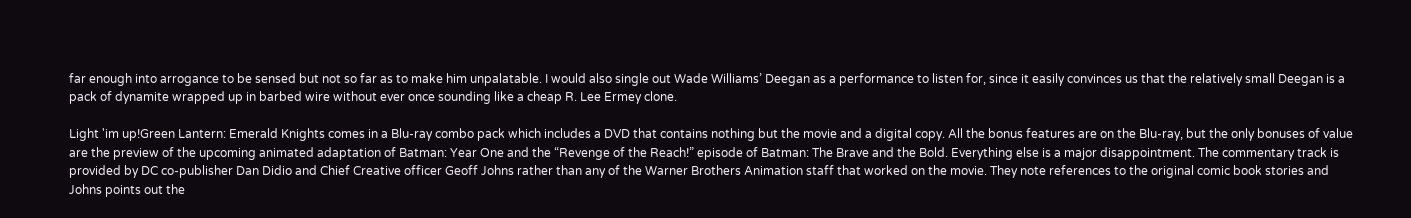far enough into arrogance to be sensed but not so far as to make him unpalatable. I would also single out Wade Williams’ Deegan as a performance to listen for, since it easily convinces us that the relatively small Deegan is a pack of dynamite wrapped up in barbed wire without ever once sounding like a cheap R. Lee Ermey clone.

Light 'im up!Green Lantern: Emerald Knights comes in a Blu-ray combo pack which includes a DVD that contains nothing but the movie and a digital copy. All the bonus features are on the Blu-ray, but the only bonuses of value are the preview of the upcoming animated adaptation of Batman: Year One and the “Revenge of the Reach!” episode of Batman: The Brave and the Bold. Everything else is a major disappointment. The commentary track is provided by DC co-publisher Dan Didio and Chief Creative officer Geoff Johns rather than any of the Warner Brothers Animation staff that worked on the movie. They note references to the original comic book stories and Johns points out the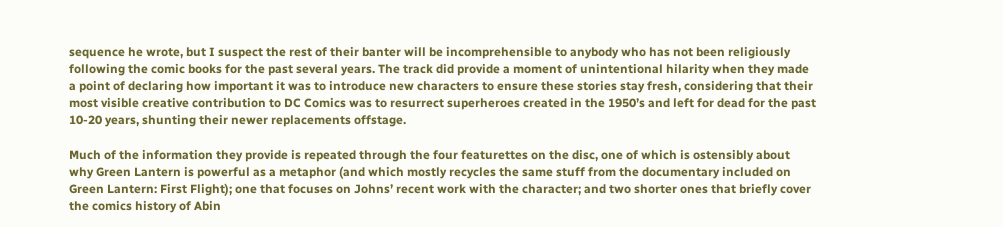sequence he wrote, but I suspect the rest of their banter will be incomprehensible to anybody who has not been religiously following the comic books for the past several years. The track did provide a moment of unintentional hilarity when they made a point of declaring how important it was to introduce new characters to ensure these stories stay fresh, considering that their most visible creative contribution to DC Comics was to resurrect superheroes created in the 1950’s and left for dead for the past 10-20 years, shunting their newer replacements offstage.

Much of the information they provide is repeated through the four featurettes on the disc, one of which is ostensibly about why Green Lantern is powerful as a metaphor (and which mostly recycles the same stuff from the documentary included on Green Lantern: First Flight); one that focuses on Johns’ recent work with the character; and two shorter ones that briefly cover the comics history of Abin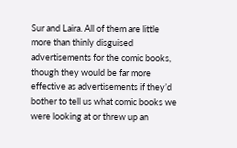Sur and Laira. All of them are little more than thinly disguised advertisements for the comic books, though they would be far more effective as advertisements if they’d bother to tell us what comic books we were looking at or threw up an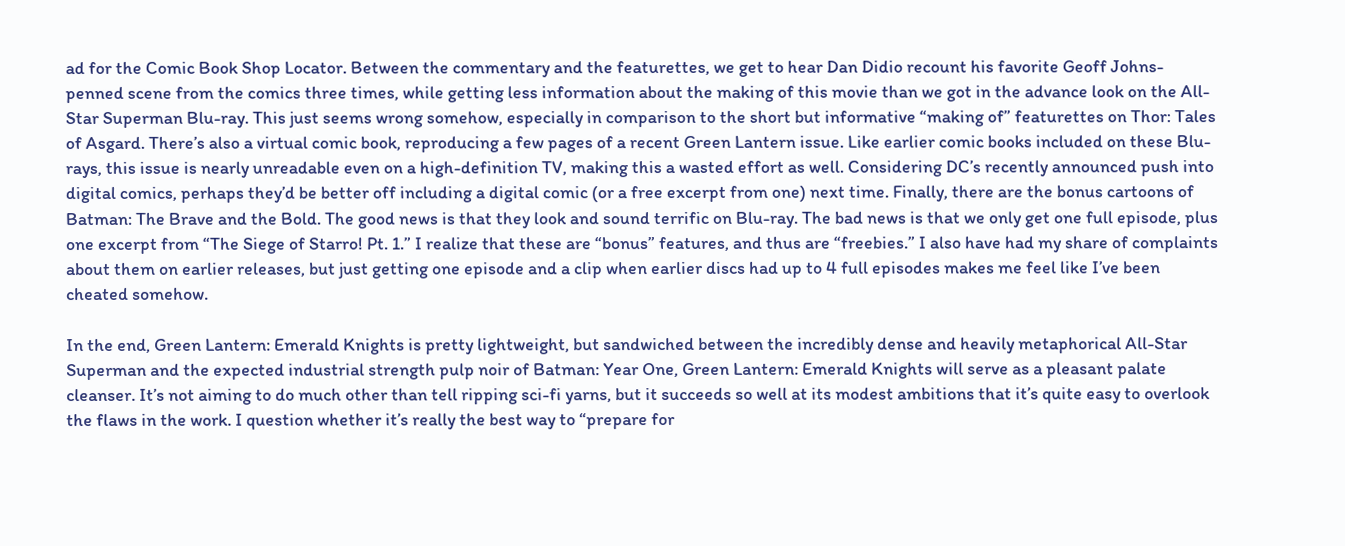ad for the Comic Book Shop Locator. Between the commentary and the featurettes, we get to hear Dan Didio recount his favorite Geoff Johns-penned scene from the comics three times, while getting less information about the making of this movie than we got in the advance look on the All-Star Superman Blu-ray. This just seems wrong somehow, especially in comparison to the short but informative “making of” featurettes on Thor: Tales of Asgard. There’s also a virtual comic book, reproducing a few pages of a recent Green Lantern issue. Like earlier comic books included on these Blu-rays, this issue is nearly unreadable even on a high-definition TV, making this a wasted effort as well. Considering DC’s recently announced push into digital comics, perhaps they’d be better off including a digital comic (or a free excerpt from one) next time. Finally, there are the bonus cartoons of Batman: The Brave and the Bold. The good news is that they look and sound terrific on Blu-ray. The bad news is that we only get one full episode, plus one excerpt from “The Siege of Starro! Pt. 1.” I realize that these are “bonus” features, and thus are “freebies.” I also have had my share of complaints about them on earlier releases, but just getting one episode and a clip when earlier discs had up to 4 full episodes makes me feel like I’ve been cheated somehow.

In the end, Green Lantern: Emerald Knights is pretty lightweight, but sandwiched between the incredibly dense and heavily metaphorical All-Star Superman and the expected industrial strength pulp noir of Batman: Year One, Green Lantern: Emerald Knights will serve as a pleasant palate cleanser. It’s not aiming to do much other than tell ripping sci-fi yarns, but it succeeds so well at its modest ambitions that it’s quite easy to overlook the flaws in the work. I question whether it’s really the best way to “prepare for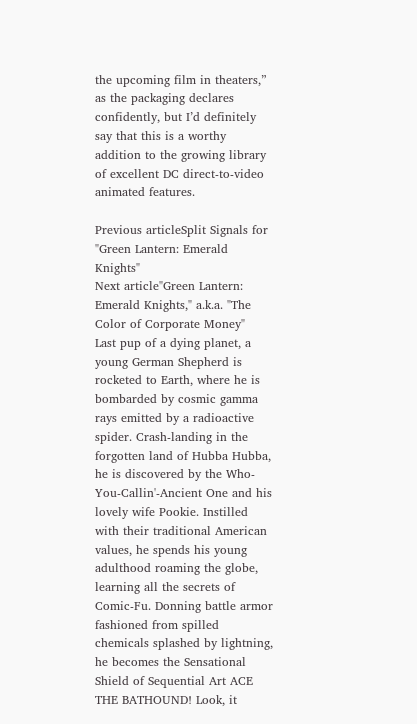the upcoming film in theaters,” as the packaging declares confidently, but I’d definitely say that this is a worthy addition to the growing library of excellent DC direct-to-video animated features.

Previous articleSplit Signals for "Green Lantern: Emerald Knights"
Next article"Green Lantern: Emerald Knights," a.k.a. "The Color of Corporate Money"
Last pup of a dying planet, a young German Shepherd is rocketed to Earth, where he is bombarded by cosmic gamma rays emitted by a radioactive spider. Crash-landing in the forgotten land of Hubba Hubba, he is discovered by the Who-You-Callin'-Ancient One and his lovely wife Pookie. Instilled with their traditional American values, he spends his young adulthood roaming the globe, learning all the secrets of Comic-Fu. Donning battle armor fashioned from spilled chemicals splashed by lightning, he becomes the Sensational Shield of Sequential Art ACE THE BATHOUND! Look, it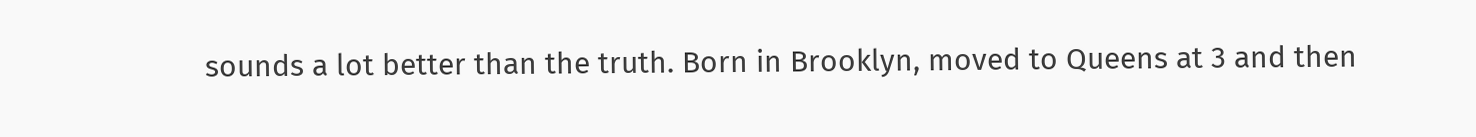sounds a lot better than the truth. Born in Brooklyn, moved to Queens at 3 and then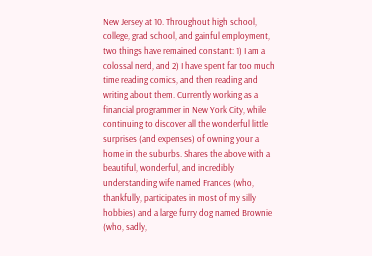New Jersey at 10. Throughout high school, college, grad school, and gainful employment, two things have remained constant: 1) I am a colossal nerd, and 2) I have spent far too much time reading comics, and then reading and writing about them. Currently working as a financial programmer in New York City, while continuing to discover all the wonderful little surprises (and expenses) of owning your a home in the suburbs. Shares the above with a beautiful, wonderful, and incredibly understanding wife named Frances (who, thankfully, participates in most of my silly hobbies) and a large furry dog named Brownie (who, sadly,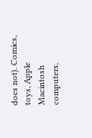does not). Comics, toys, Apple Macintosh computers,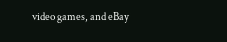video games, and eBay